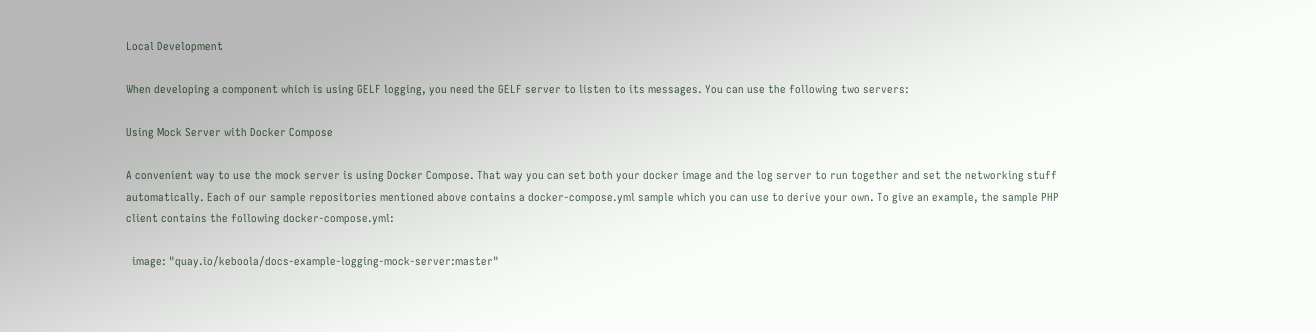Local Development

When developing a component which is using GELF logging, you need the GELF server to listen to its messages. You can use the following two servers:

Using Mock Server with Docker Compose

A convenient way to use the mock server is using Docker Compose. That way you can set both your docker image and the log server to run together and set the networking stuff automatically. Each of our sample repositories mentioned above contains a docker-compose.yml sample which you can use to derive your own. To give an example, the sample PHP client contains the following docker-compose.yml:

  image: "quay.io/keboola/docs-example-logging-mock-server:master"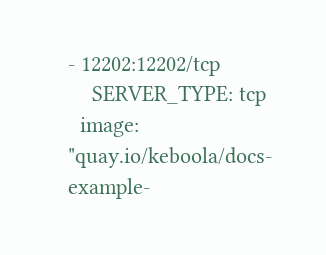- 12202:12202/tcp
    SERVER_TYPE: tcp
  image: "quay.io/keboola/docs-example-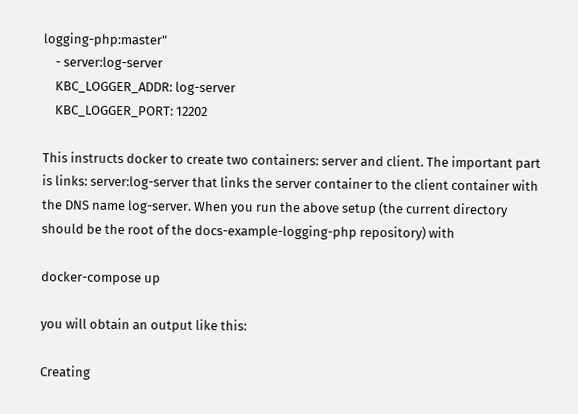logging-php:master"
    - server:log-server
    KBC_LOGGER_ADDR: log-server
    KBC_LOGGER_PORT: 12202

This instructs docker to create two containers: server and client. The important part is links: server:log-server that links the server container to the client container with the DNS name log-server. When you run the above setup (the current directory should be the root of the docs-example-logging-php repository) with

docker-compose up

you will obtain an output like this:

Creating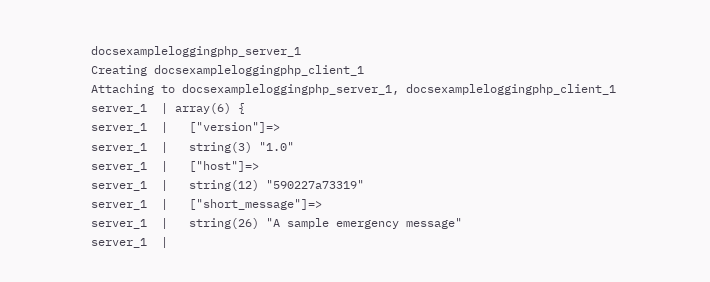docsexampleloggingphp_server_1
Creating docsexampleloggingphp_client_1
Attaching to docsexampleloggingphp_server_1, docsexampleloggingphp_client_1
server_1  | array(6) {
server_1  |   ["version"]=>
server_1  |   string(3) "1.0"
server_1  |   ["host"]=>
server_1  |   string(12) "590227a73319"
server_1  |   ["short_message"]=>
server_1  |   string(26) "A sample emergency message"
server_1  |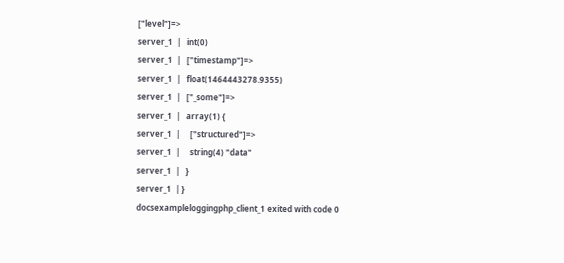["level"]=>
server_1  |   int(0)
server_1  |   ["timestamp"]=>
server_1  |   float(1464443278.9355)
server_1  |   ["_some"]=>
server_1  |   array(1) {
server_1  |     ["structured"]=>
server_1  |     string(4) "data"
server_1  |   }
server_1  | }
docsexampleloggingphp_client_1 exited with code 0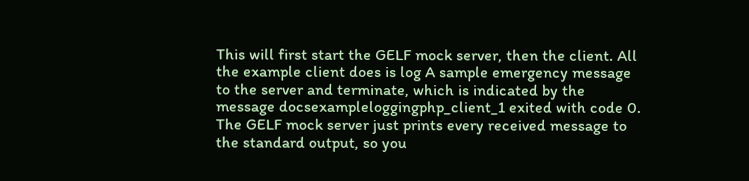This will first start the GELF mock server, then the client. All the example client does is log A sample emergency message to the server and terminate, which is indicated by the message docsexampleloggingphp_client_1 exited with code 0. The GELF mock server just prints every received message to the standard output, so you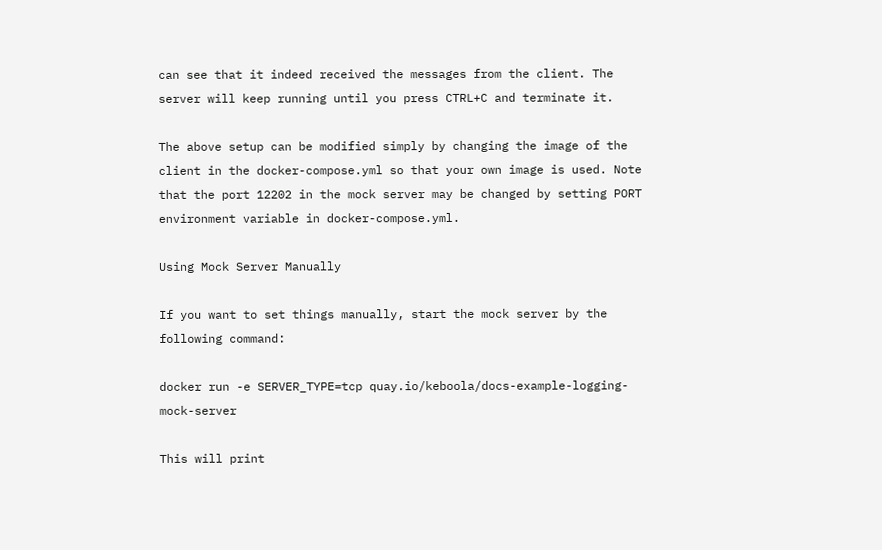can see that it indeed received the messages from the client. The server will keep running until you press CTRL+C and terminate it.

The above setup can be modified simply by changing the image of the client in the docker-compose.yml so that your own image is used. Note that the port 12202 in the mock server may be changed by setting PORT environment variable in docker-compose.yml.

Using Mock Server Manually

If you want to set things manually, start the mock server by the following command:

docker run -e SERVER_TYPE=tcp quay.io/keboola/docs-example-logging-mock-server

This will print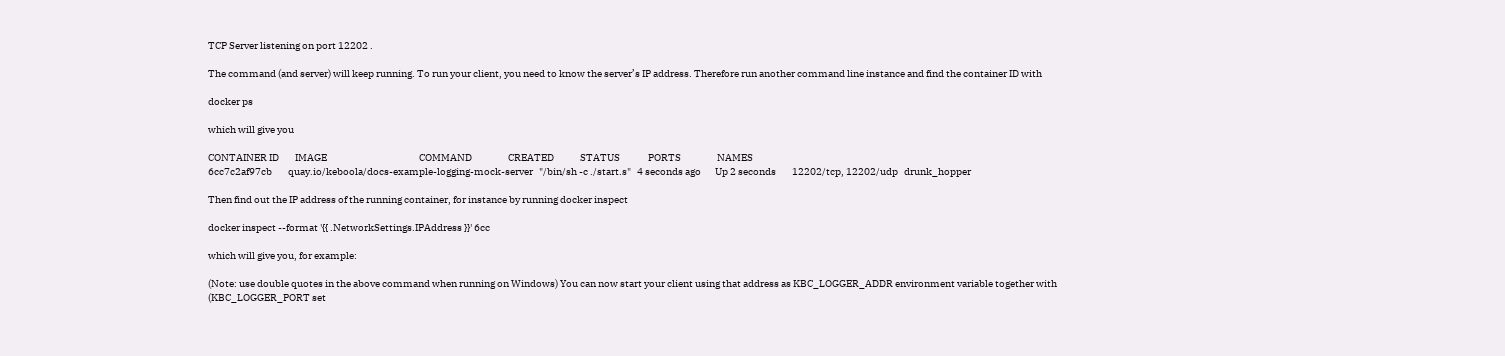TCP Server listening on port 12202 .

The command (and server) will keep running. To run your client, you need to know the server’s IP address. Therefore run another command line instance and find the container ID with

docker ps

which will give you

CONTAINER ID        IMAGE                                              COMMAND                  CREATED             STATUS              PORTS                  NAMES
6cc7c2af97cb        quay.io/keboola/docs-example-logging-mock-server   "/bin/sh -c ./start.s"   4 seconds ago       Up 2 seconds        12202/tcp, 12202/udp   drunk_hopper

Then find out the IP address of the running container, for instance by running docker inspect

docker inspect --format '{{ .NetworkSettings.IPAddress }}' 6cc

which will give you, for example:

(Note: use double quotes in the above command when running on Windows) You can now start your client using that address as KBC_LOGGER_ADDR environment variable together with (KBC_LOGGER_PORT set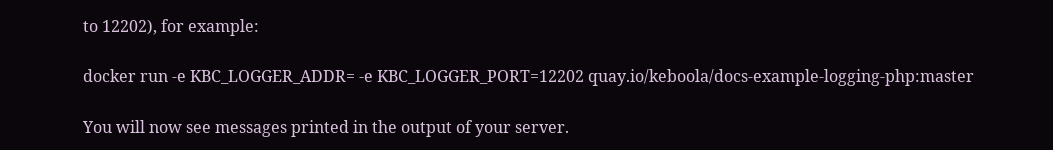to 12202), for example:

docker run -e KBC_LOGGER_ADDR= -e KBC_LOGGER_PORT=12202 quay.io/keboola/docs-example-logging-php:master

You will now see messages printed in the output of your server.